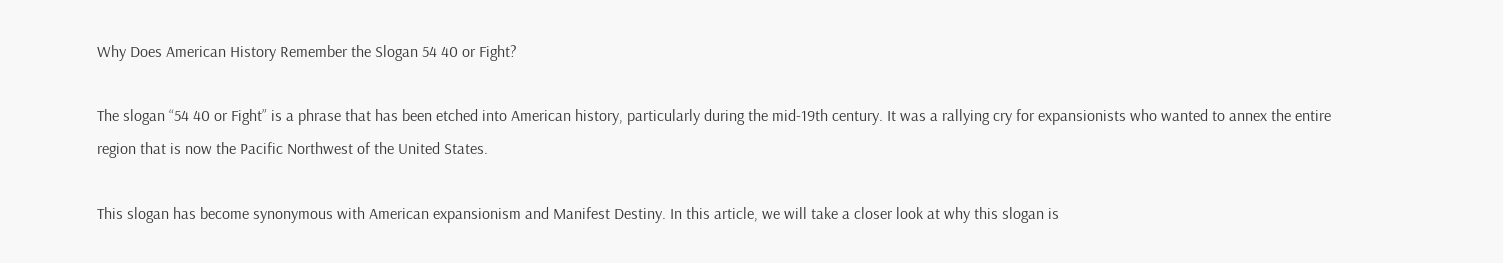Why Does American History Remember the Slogan 54 40 or Fight?

The slogan “54 40 or Fight” is a phrase that has been etched into American history, particularly during the mid-19th century. It was a rallying cry for expansionists who wanted to annex the entire region that is now the Pacific Northwest of the United States.

This slogan has become synonymous with American expansionism and Manifest Destiny. In this article, we will take a closer look at why this slogan is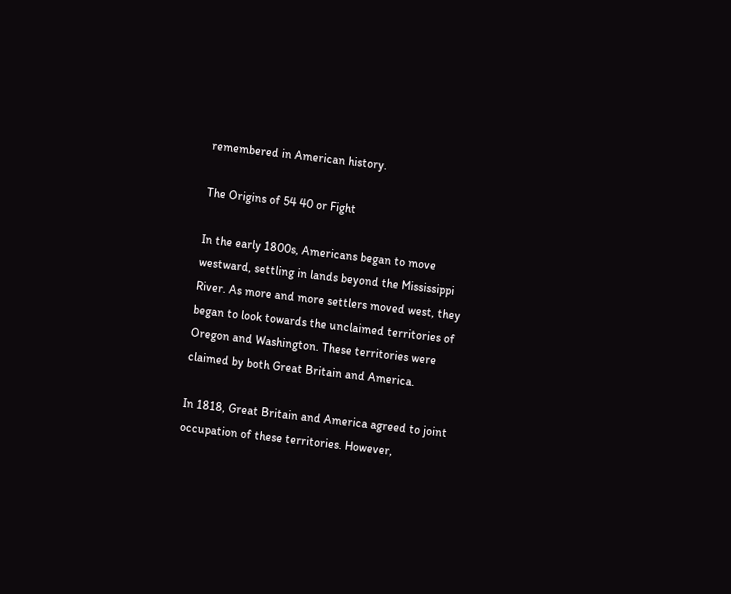remembered in American history.

The Origins of 54 40 or Fight

In the early 1800s, Americans began to move westward, settling in lands beyond the Mississippi River. As more and more settlers moved west, they began to look towards the unclaimed territories of Oregon and Washington. These territories were claimed by both Great Britain and America.

In 1818, Great Britain and America agreed to joint occupation of these territories. However,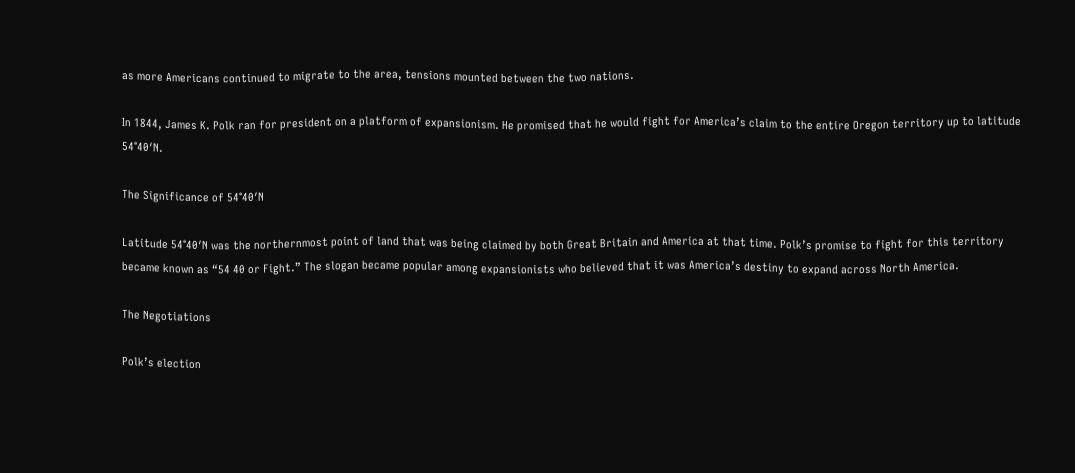as more Americans continued to migrate to the area, tensions mounted between the two nations.

In 1844, James K. Polk ran for president on a platform of expansionism. He promised that he would fight for America’s claim to the entire Oregon territory up to latitude 54°40′N.

The Significance of 54°40′N

Latitude 54°40′N was the northernmost point of land that was being claimed by both Great Britain and America at that time. Polk’s promise to fight for this territory became known as “54 40 or Fight.” The slogan became popular among expansionists who believed that it was America’s destiny to expand across North America.

The Negotiations

Polk’s election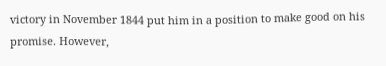victory in November 1844 put him in a position to make good on his promise. However,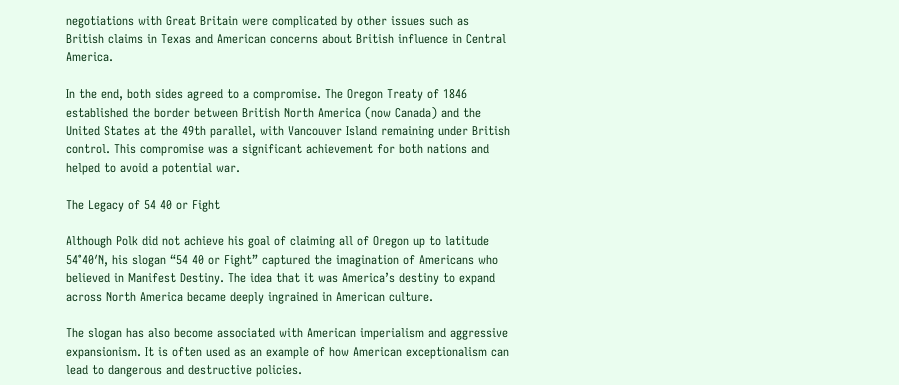negotiations with Great Britain were complicated by other issues such as British claims in Texas and American concerns about British influence in Central America.

In the end, both sides agreed to a compromise. The Oregon Treaty of 1846 established the border between British North America (now Canada) and the United States at the 49th parallel, with Vancouver Island remaining under British control. This compromise was a significant achievement for both nations and helped to avoid a potential war.

The Legacy of 54 40 or Fight

Although Polk did not achieve his goal of claiming all of Oregon up to latitude 54°40′N, his slogan “54 40 or Fight” captured the imagination of Americans who believed in Manifest Destiny. The idea that it was America’s destiny to expand across North America became deeply ingrained in American culture.

The slogan has also become associated with American imperialism and aggressive expansionism. It is often used as an example of how American exceptionalism can lead to dangerous and destructive policies.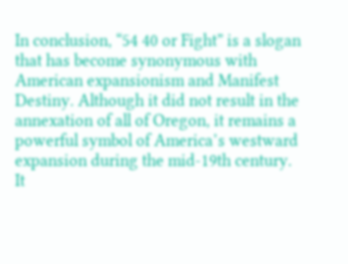In conclusion, “54 40 or Fight” is a slogan that has become synonymous with American expansionism and Manifest Destiny. Although it did not result in the annexation of all of Oregon, it remains a powerful symbol of America’s westward expansion during the mid-19th century. It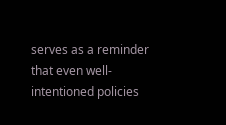serves as a reminder that even well-intentioned policies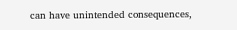can have unintended consequences,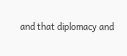and that diplomacy and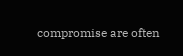compromise are often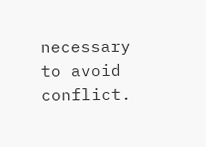necessary to avoid conflict.